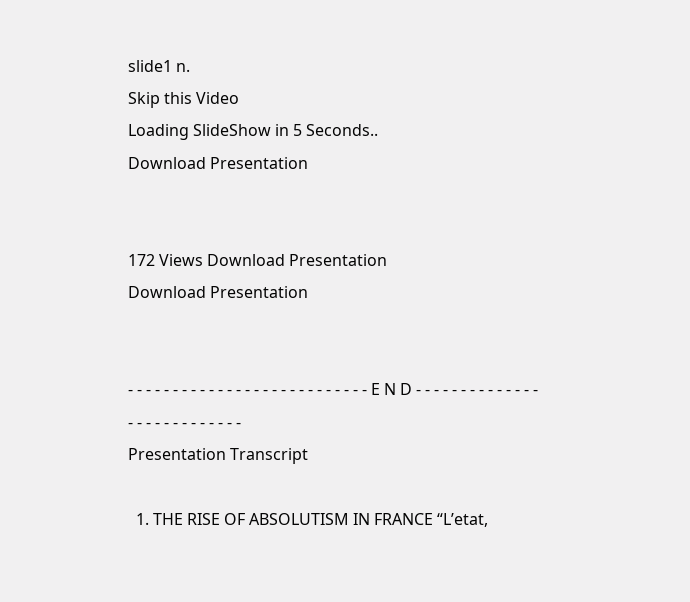slide1 n.
Skip this Video
Loading SlideShow in 5 Seconds..
Download Presentation


172 Views Download Presentation
Download Presentation


- - - - - - - - - - - - - - - - - - - - - - - - - - - E N D - - - - - - - - - - - - - - - - - - - - - - - - - - -
Presentation Transcript

  1. THE RISE OF ABSOLUTISM IN FRANCE “L’etat,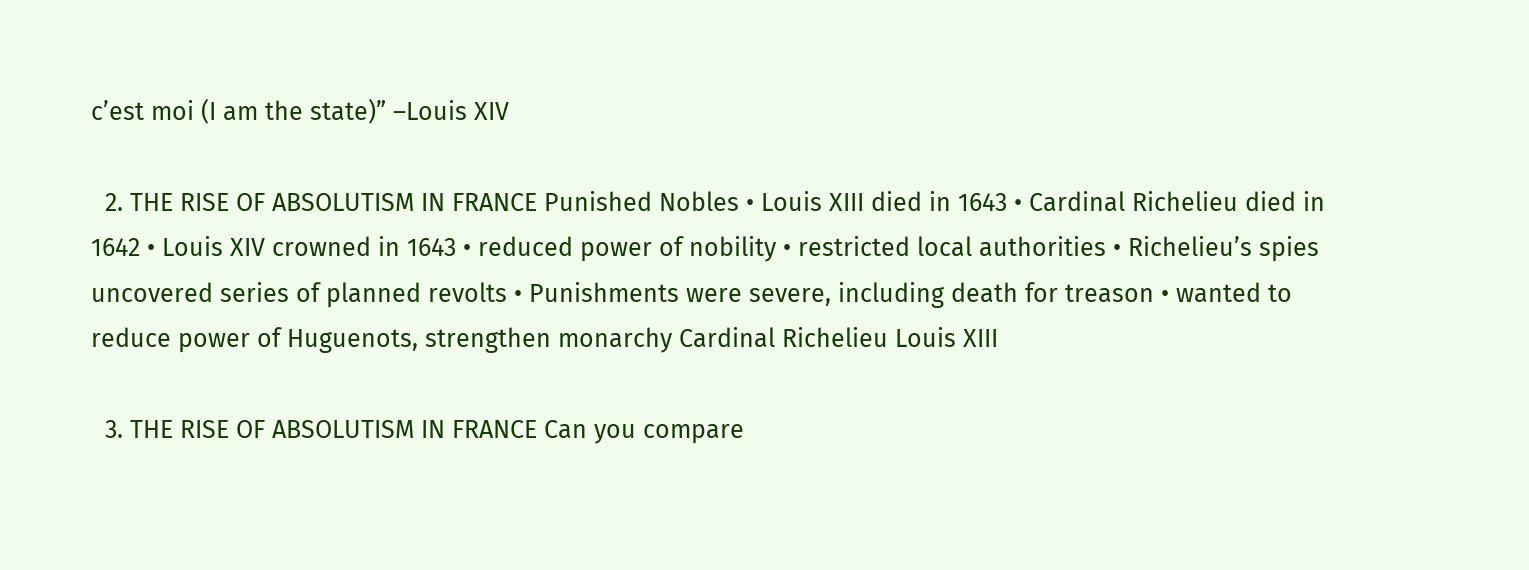c’est moi (I am the state)” –Louis XIV

  2. THE RISE OF ABSOLUTISM IN FRANCE Punished Nobles • Louis XIII died in 1643 • Cardinal Richelieu died in 1642 • Louis XIV crowned in 1643 • reduced power of nobility • restricted local authorities • Richelieu’s spies uncovered series of planned revolts • Punishments were severe, including death for treason • wanted to reduce power of Huguenots, strengthen monarchy Cardinal Richelieu Louis XIII

  3. THE RISE OF ABSOLUTISM IN FRANCE Can you compare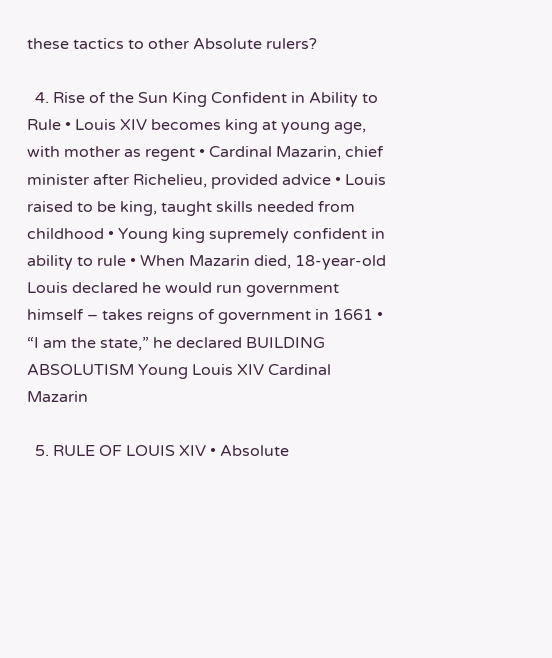these tactics to other Absolute rulers?

  4. Rise of the Sun King Confident in Ability to Rule • Louis XIV becomes king at young age, with mother as regent • Cardinal Mazarin, chief minister after Richelieu, provided advice • Louis raised to be king, taught skills needed from childhood • Young king supremely confident in ability to rule • When Mazarin died, 18-year-old Louis declared he would run government himself – takes reigns of government in 1661 • “I am the state,” he declared BUILDING ABSOLUTISM Young Louis XIV Cardinal Mazarin

  5. RULE OF LOUIS XIV • Absolute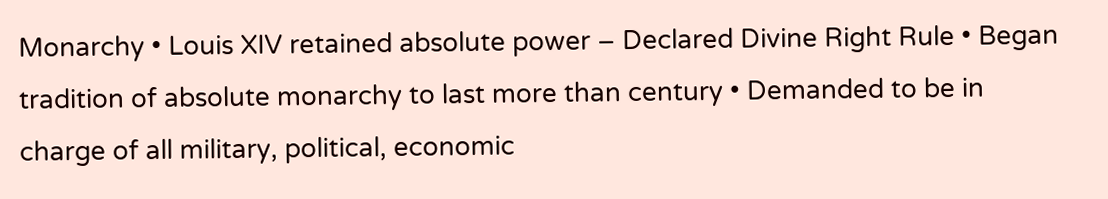Monarchy • Louis XIV retained absolute power – Declared Divine Right Rule • Began tradition of absolute monarchy to last more than century • Demanded to be in charge of all military, political, economic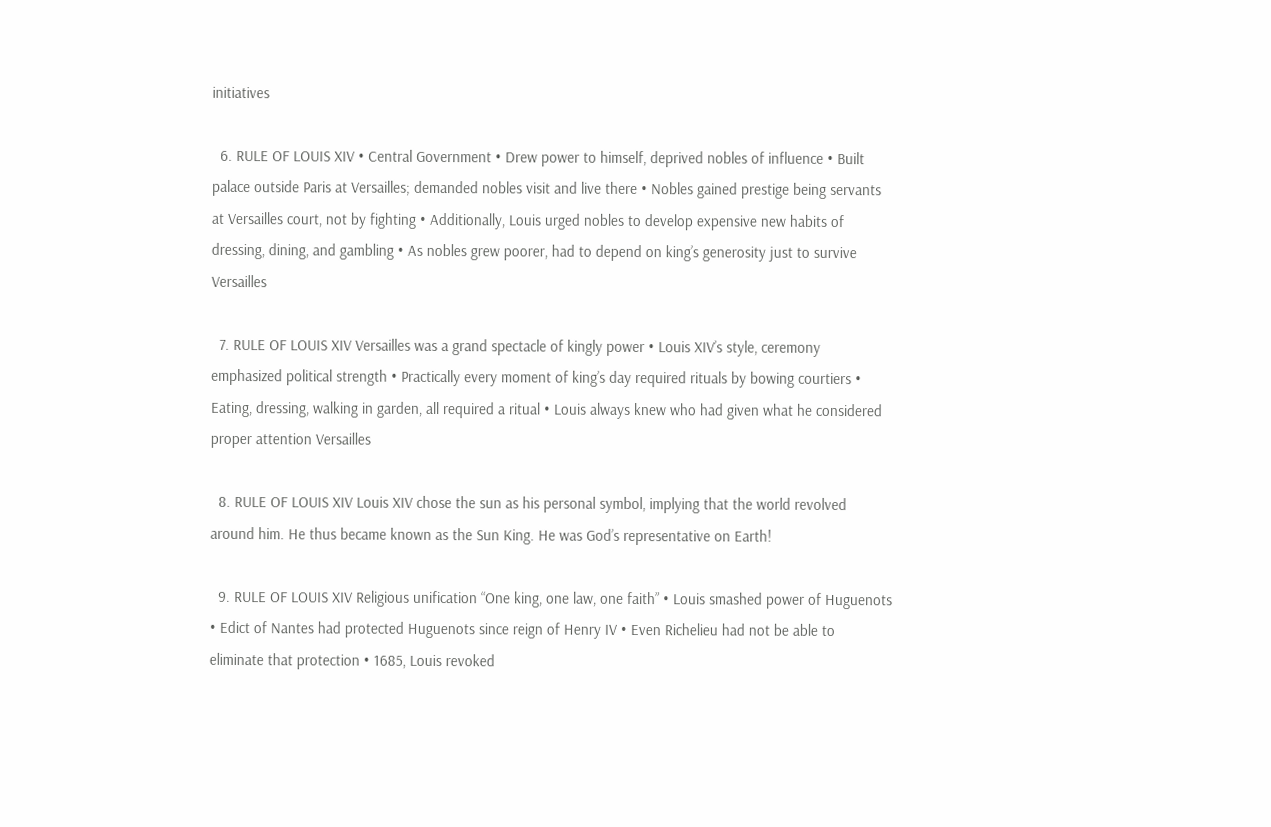initiatives

  6. RULE OF LOUIS XIV • Central Government • Drew power to himself, deprived nobles of influence • Built palace outside Paris at Versailles; demanded nobles visit and live there • Nobles gained prestige being servants at Versailles court, not by fighting • Additionally, Louis urged nobles to develop expensive new habits of dressing, dining, and gambling • As nobles grew poorer, had to depend on king’s generosity just to survive Versailles

  7. RULE OF LOUIS XIV Versailles was a grand spectacle of kingly power • Louis XIV’s style, ceremony emphasized political strength • Practically every moment of king’s day required rituals by bowing courtiers • Eating, dressing, walking in garden, all required a ritual • Louis always knew who had given what he considered proper attention Versailles

  8. RULE OF LOUIS XIV Louis XIV chose the sun as his personal symbol, implying that the world revolved around him. He thus became known as the Sun King. He was God’s representative on Earth!

  9. RULE OF LOUIS XIV Religious unification “One king, one law, one faith” • Louis smashed power of Huguenots • Edict of Nantes had protected Huguenots since reign of Henry IV • Even Richelieu had not be able to eliminate that protection • 1685, Louis revoked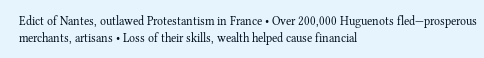Edict of Nantes, outlawed Protestantism in France • Over 200,000 Huguenots fled—prosperous merchants, artisans • Loss of their skills, wealth helped cause financial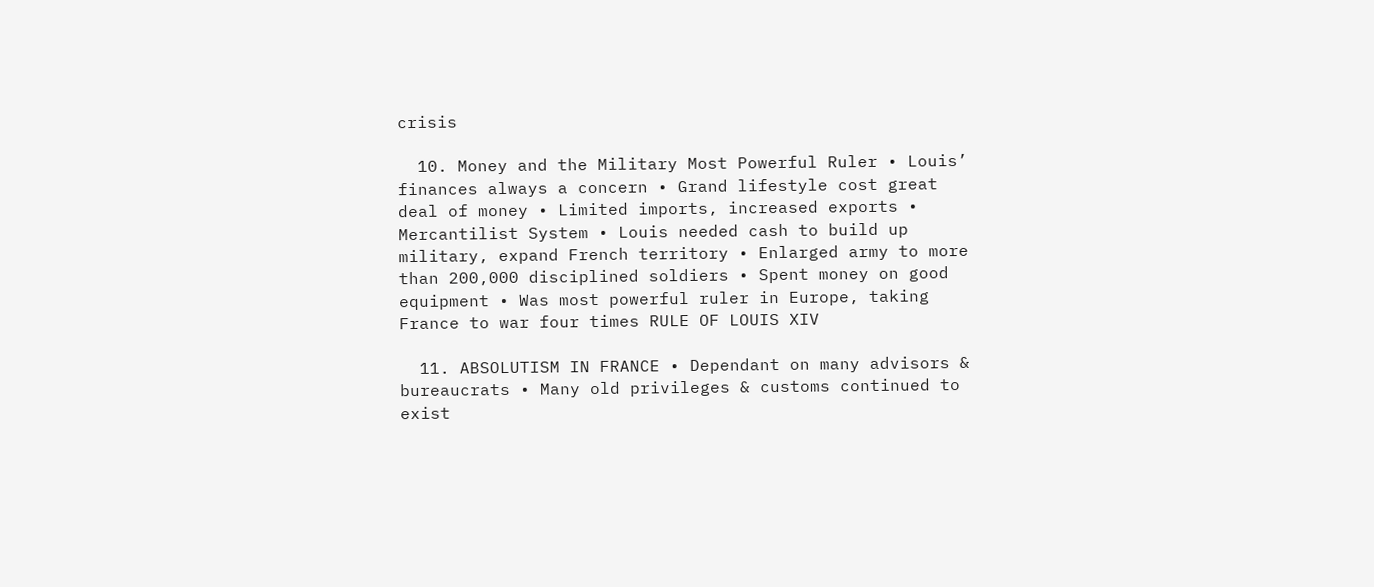crisis

  10. Money and the Military Most Powerful Ruler • Louis’ finances always a concern • Grand lifestyle cost great deal of money • Limited imports, increased exports • Mercantilist System • Louis needed cash to build up military, expand French territory • Enlarged army to more than 200,000 disciplined soldiers • Spent money on good equipment • Was most powerful ruler in Europe, taking France to war four times RULE OF LOUIS XIV

  11. ABSOLUTISM IN FRANCE • Dependant on many advisors & bureaucrats • Many old privileges & customs continued to exist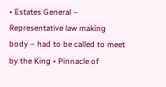• Estates General – Representative law making body – had to be called to meet by the King • Pinnacle of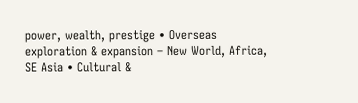power, wealth, prestige • Overseas exploration & expansion – New World, Africa, SE Asia • Cultural &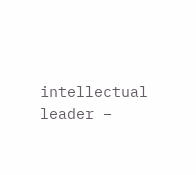intellectual leader –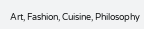Art, Fashion, Cuisine, Philosophy